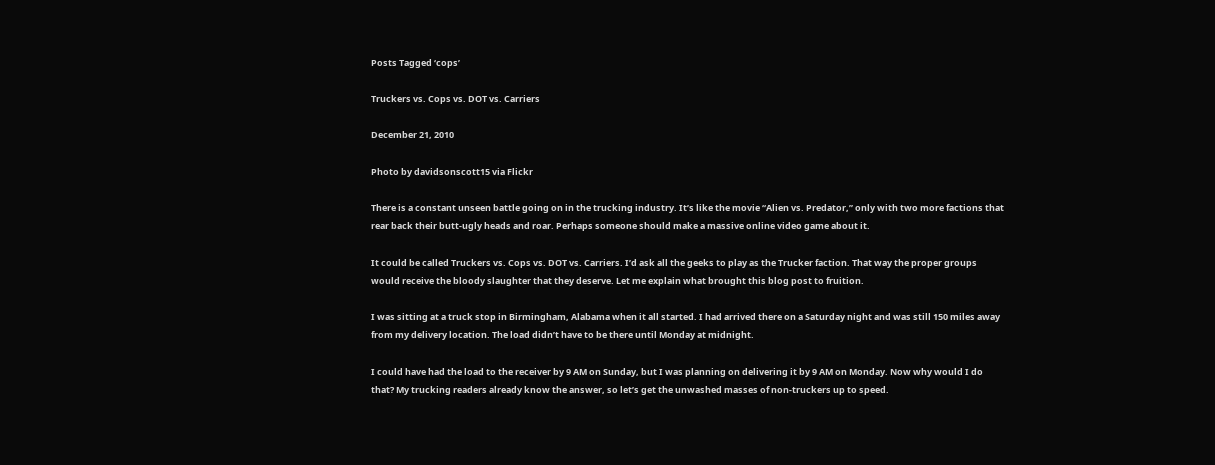Posts Tagged ‘cops’

Truckers vs. Cops vs. DOT vs. Carriers

December 21, 2010

Photo by davidsonscott15 via Flickr

There is a constant unseen battle going on in the trucking industry. It’s like the movie “Alien vs. Predator,” only with two more factions that rear back their butt-ugly heads and roar. Perhaps someone should make a massive online video game about it.

It could be called Truckers vs. Cops vs. DOT vs. Carriers. I’d ask all the geeks to play as the Trucker faction. That way the proper groups would receive the bloody slaughter that they deserve. Let me explain what brought this blog post to fruition.

I was sitting at a truck stop in Birmingham, Alabama when it all started. I had arrived there on a Saturday night and was still 150 miles away from my delivery location. The load didn’t have to be there until Monday at midnight.

I could have had the load to the receiver by 9 AM on Sunday, but I was planning on delivering it by 9 AM on Monday. Now why would I do that? My trucking readers already know the answer, so let’s get the unwashed masses of non-truckers up to speed.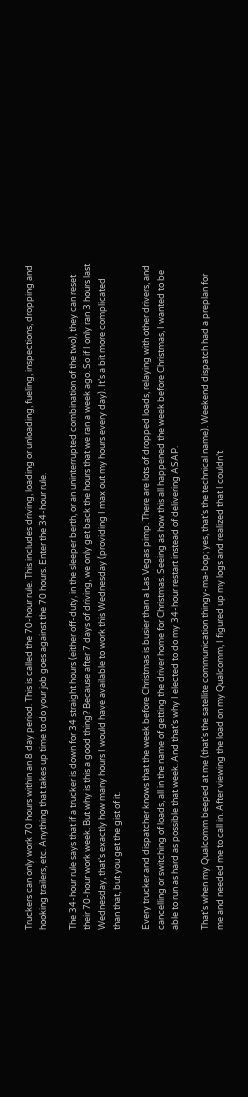Truckers can only work 70 hours within an 8 day period. This is called the 70-hour rule. This includes driving, loading or unloading, fueling, inspections, dropping and hooking trailers, etc. Anything that takes up time to do your job goes against the 70 hours. Enter the 34-hour rule.

The 34-hour rule says that if a trucker is down for 34 straight hours (either off-duty, in the sleeper berth, or an uninterrupted combination of the two), they can reset their 70-hour work week. But why is this a good thing? Because after 7 days of driving, we only get back the hours that we ran a week ago. So if I only ran 3 hours last Wednesday, that’s exactly how many hours I would have available to work this Wednesday (providing I max out my hours every day). It’s a bit more complicated than that, but you get the gist of it.

Every trucker and dispatcher knows that the week before Christmas is busier than a Las Vegas pimp. There are lots of dropped loads, relaying with other drivers, and cancelling or switching of loads, all in the name of getting the driver home for Christmas. Seeing as how this all happened the week before Christmas, I wanted to be able to run as hard as possible that week. And that’s why I elected to do my 34-hour restart instead of delivering ASAP.

That’s when my Qualcomm beeped at me (that’s the satellite communication thingy-ma-bop; yes, that’s the technical name). Weekend dispatch had a preplan for me and needed me to call in. After viewing the load on my Qualcomm, I figured up my logs and realized that I couldn’t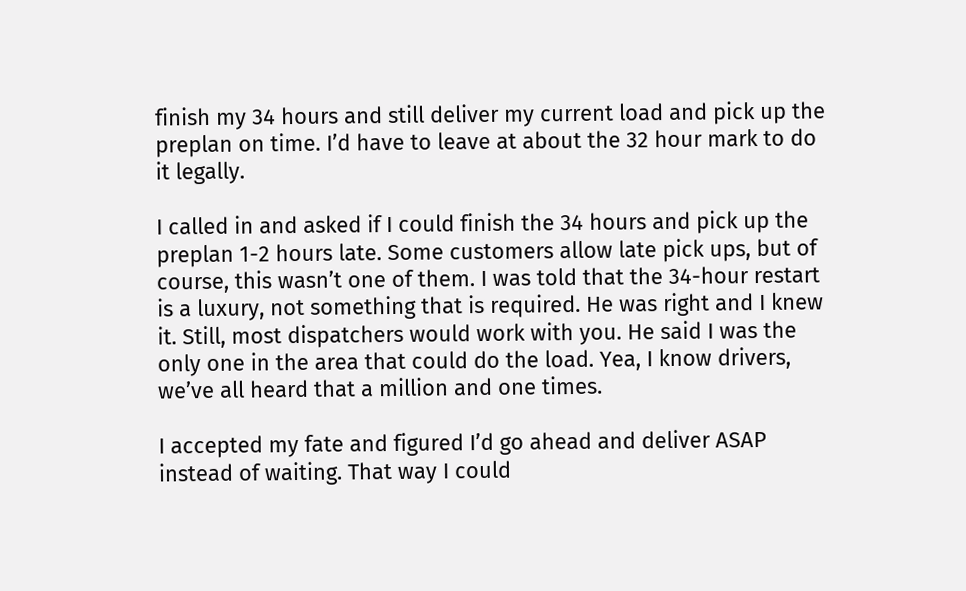finish my 34 hours and still deliver my current load and pick up the preplan on time. I’d have to leave at about the 32 hour mark to do it legally.

I called in and asked if I could finish the 34 hours and pick up the preplan 1-2 hours late. Some customers allow late pick ups, but of course, this wasn’t one of them. I was told that the 34-hour restart is a luxury, not something that is required. He was right and I knew it. Still, most dispatchers would work with you. He said I was the only one in the area that could do the load. Yea, I know drivers, we’ve all heard that a million and one times.

I accepted my fate and figured I’d go ahead and deliver ASAP instead of waiting. That way I could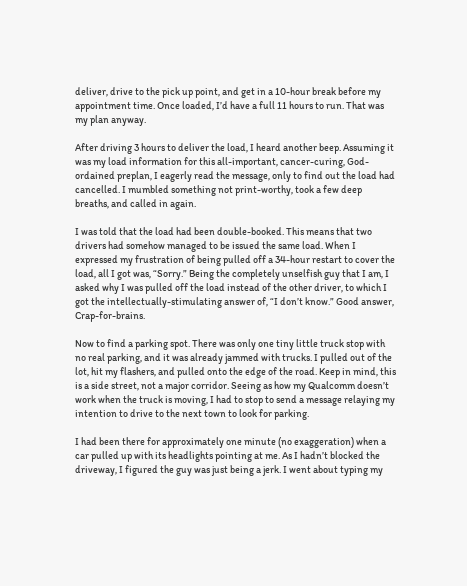deliver, drive to the pick up point, and get in a 10-hour break before my appointment time. Once loaded, I’d have a full 11 hours to run. That was my plan anyway.

After driving 3 hours to deliver the load, I heard another beep. Assuming it was my load information for this all-important, cancer-curing, God-ordained preplan, I eagerly read the message, only to find out the load had cancelled. I mumbled something not print-worthy, took a few deep breaths, and called in again.

I was told that the load had been double-booked. This means that two drivers had somehow managed to be issued the same load. When I expressed my frustration of being pulled off a 34-hour restart to cover the load, all I got was, “Sorry.” Being the completely unselfish guy that I am, I asked why I was pulled off the load instead of the other driver, to which I got the intellectually-stimulating answer of, “I don’t know.” Good answer, Crap-for-brains.

Now to find a parking spot. There was only one tiny little truck stop with no real parking, and it was already jammed with trucks. I pulled out of the lot, hit my flashers, and pulled onto the edge of the road. Keep in mind, this is a side street, not a major corridor. Seeing as how my Qualcomm doesn’t work when the truck is moving, I had to stop to send a message relaying my intention to drive to the next town to look for parking.

I had been there for approximately one minute (no exaggeration) when a car pulled up with its headlights pointing at me. As I hadn’t blocked the driveway, I figured the guy was just being a jerk. I went about typing my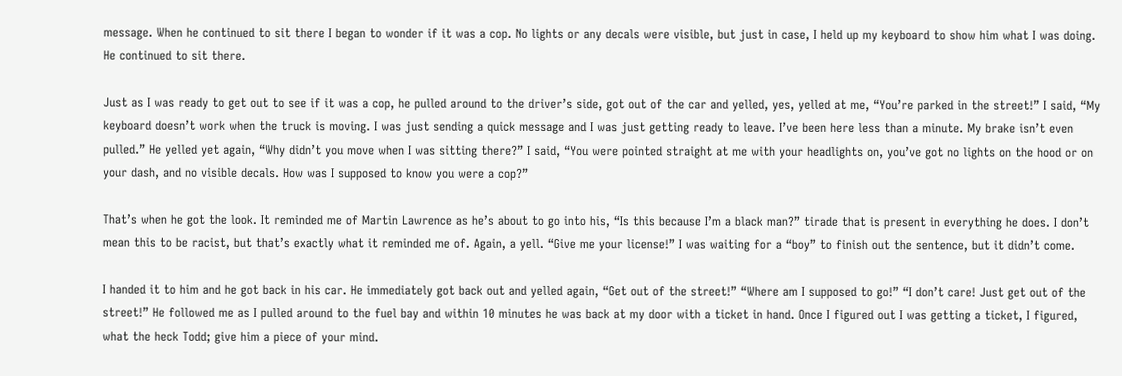message. When he continued to sit there I began to wonder if it was a cop. No lights or any decals were visible, but just in case, I held up my keyboard to show him what I was doing. He continued to sit there.

Just as I was ready to get out to see if it was a cop, he pulled around to the driver’s side, got out of the car and yelled, yes, yelled at me, “You’re parked in the street!” I said, “My keyboard doesn’t work when the truck is moving. I was just sending a quick message and I was just getting ready to leave. I’ve been here less than a minute. My brake isn’t even pulled.” He yelled yet again, “Why didn’t you move when I was sitting there?” I said, “You were pointed straight at me with your headlights on, you’ve got no lights on the hood or on your dash, and no visible decals. How was I supposed to know you were a cop?”

That’s when he got the look. It reminded me of Martin Lawrence as he’s about to go into his, “Is this because I’m a black man?” tirade that is present in everything he does. I don’t mean this to be racist, but that’s exactly what it reminded me of. Again, a yell. “Give me your license!” I was waiting for a “boy” to finish out the sentence, but it didn’t come.

I handed it to him and he got back in his car. He immediately got back out and yelled again, “Get out of the street!” “Where am I supposed to go!” “I don’t care! Just get out of the street!” He followed me as I pulled around to the fuel bay and within 10 minutes he was back at my door with a ticket in hand. Once I figured out I was getting a ticket, I figured, what the heck Todd; give him a piece of your mind.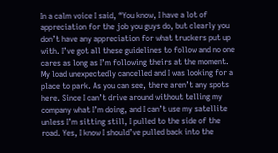In a calm voice I said, “You know, I have a lot of appreciation for the job you guys do, but clearly you don’t have any appreciation for what truckers put up with. I’ve got all these guidelines to follow and no one cares as long as I’m following theirs at the moment. My load unexpectedly cancelled and I was looking for a place to park. As you can see, there aren’t any spots here. Since I can’t drive around without telling my company what I’m doing, and I can’t use my satellite unless I’m sitting still, I pulled to the side of the road. Yes, I know I should’ve pulled back into the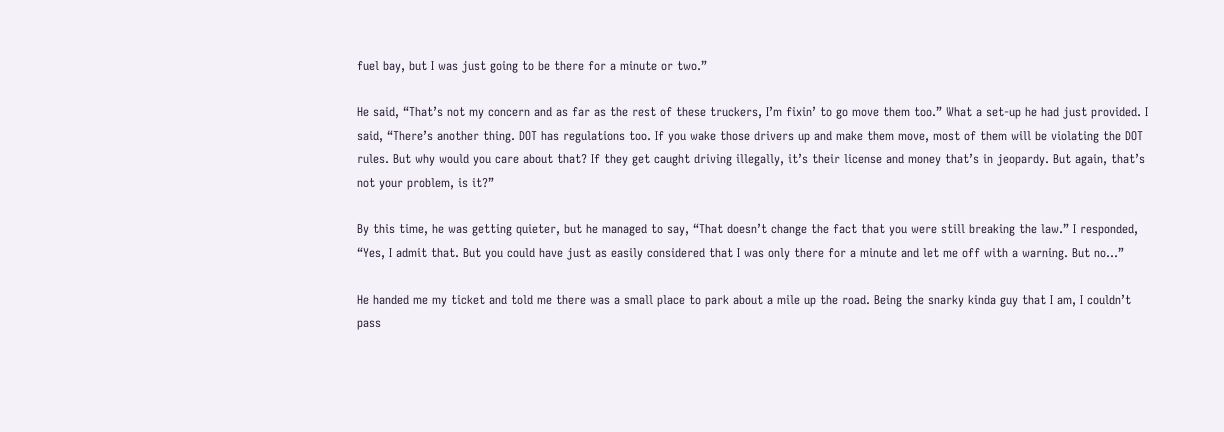fuel bay, but I was just going to be there for a minute or two.”

He said, “That’s not my concern and as far as the rest of these truckers, I’m fixin’ to go move them too.” What a set-up he had just provided. I said, “There’s another thing. DOT has regulations too. If you wake those drivers up and make them move, most of them will be violating the DOT rules. But why would you care about that? If they get caught driving illegally, it’s their license and money that’s in jeopardy. But again, that’s not your problem, is it?”

By this time, he was getting quieter, but he managed to say, “That doesn’t change the fact that you were still breaking the law.” I responded, “Yes, I admit that. But you could have just as easily considered that I was only there for a minute and let me off with a warning. But no…”

He handed me my ticket and told me there was a small place to park about a mile up the road. Being the snarky kinda guy that I am, I couldn’t pass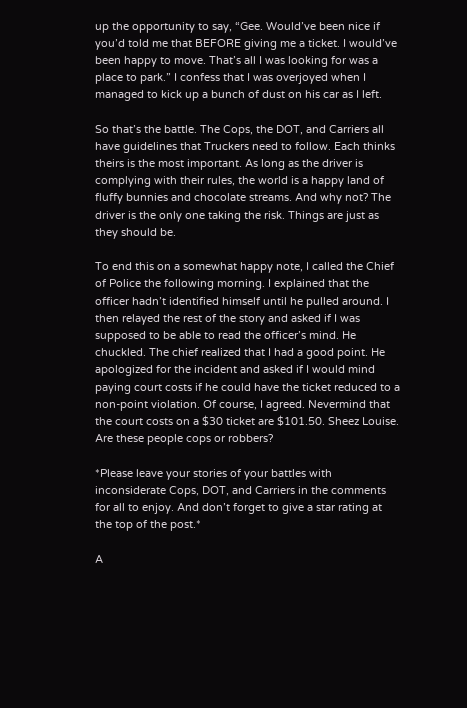up the opportunity to say, “Gee. Would’ve been nice if you’d told me that BEFORE giving me a ticket. I would’ve been happy to move. That’s all I was looking for was a place to park.” I confess that I was overjoyed when I managed to kick up a bunch of dust on his car as I left.

So that’s the battle. The Cops, the DOT, and Carriers all have guidelines that Truckers need to follow. Each thinks theirs is the most important. As long as the driver is complying with their rules, the world is a happy land of fluffy bunnies and chocolate streams. And why not? The driver is the only one taking the risk. Things are just as they should be.

To end this on a somewhat happy note, I called the Chief of Police the following morning. I explained that the officer hadn’t identified himself until he pulled around. I then relayed the rest of the story and asked if I was supposed to be able to read the officer’s mind. He chuckled. The chief realized that I had a good point. He apologized for the incident and asked if I would mind paying court costs if he could have the ticket reduced to a non-point violation. Of course, I agreed. Nevermind that the court costs on a $30 ticket are $101.50. Sheez Louise. Are these people cops or robbers?

*Please leave your stories of your battles with inconsiderate Cops, DOT, and Carriers in the comments for all to enjoy. And don’t forget to give a star rating at the top of the post.*

A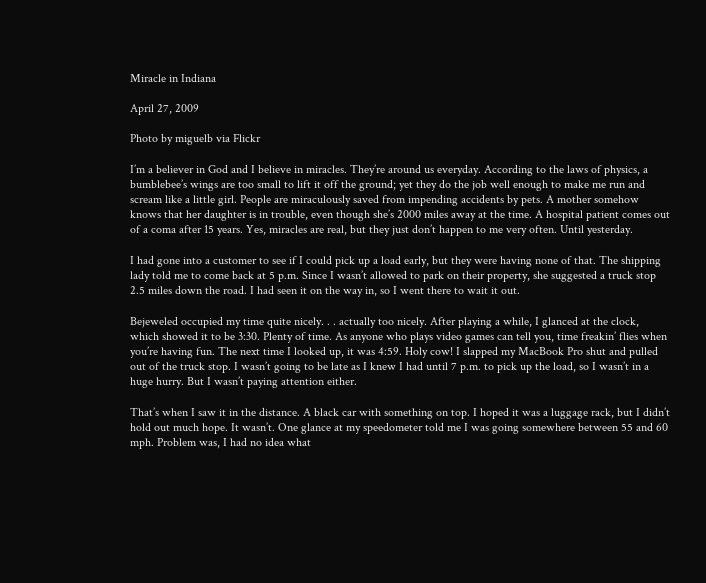Miracle in Indiana

April 27, 2009

Photo by miguelb via Flickr

I’m a believer in God and I believe in miracles. They’re around us everyday. According to the laws of physics, a bumblebee’s wings are too small to lift it off the ground; yet they do the job well enough to make me run and scream like a little girl. People are miraculously saved from impending accidents by pets. A mother somehow knows that her daughter is in trouble, even though she’s 2000 miles away at the time. A hospital patient comes out of a coma after 15 years. Yes, miracles are real, but they just don’t happen to me very often. Until yesterday.

I had gone into a customer to see if I could pick up a load early, but they were having none of that. The shipping lady told me to come back at 5 p.m. Since I wasn’t allowed to park on their property, she suggested a truck stop 2.5 miles down the road. I had seen it on the way in, so I went there to wait it out.

Bejeweled occupied my time quite nicely. . . actually too nicely. After playing a while, I glanced at the clock, which showed it to be 3:30. Plenty of time. As anyone who plays video games can tell you, time freakin’ flies when you’re having fun. The next time I looked up, it was 4:59. Holy cow! I slapped my MacBook Pro shut and pulled out of the truck stop. I wasn’t going to be late as I knew I had until 7 p.m. to pick up the load, so I wasn’t in a huge hurry. But I wasn’t paying attention either.

That’s when I saw it in the distance. A black car with something on top. I hoped it was a luggage rack, but I didn’t hold out much hope. It wasn’t. One glance at my speedometer told me I was going somewhere between 55 and 60 mph. Problem was, I had no idea what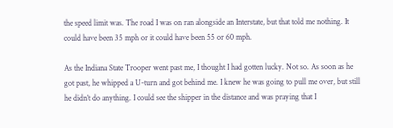the speed limit was. The road I was on ran alongside an Interstate, but that told me nothing. It could have been 35 mph or it could have been 55 or 60 mph.

As the Indiana State Trooper went past me, I thought I had gotten lucky. Not so. As soon as he got past, he whipped a U-turn and got behind me. I knew he was going to pull me over, but still he didn’t do anything. I could see the shipper in the distance and was praying that I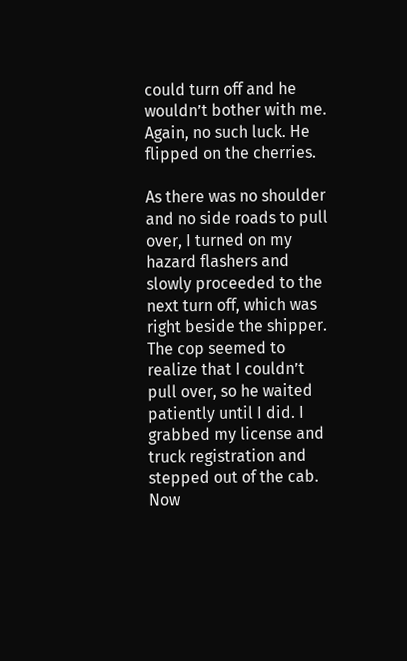could turn off and he wouldn’t bother with me. Again, no such luck. He flipped on the cherries.

As there was no shoulder and no side roads to pull over, I turned on my hazard flashers and slowly proceeded to the next turn off, which was right beside the shipper. The cop seemed to realize that I couldn’t pull over, so he waited patiently until I did. I grabbed my license and truck registration and stepped out of the cab. Now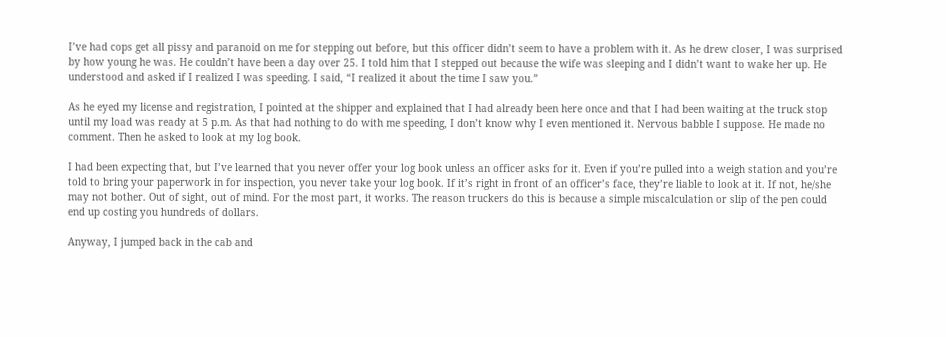I’ve had cops get all pissy and paranoid on me for stepping out before, but this officer didn’t seem to have a problem with it. As he drew closer, I was surprised by how young he was. He couldn’t have been a day over 25. I told him that I stepped out because the wife was sleeping and I didn’t want to wake her up. He understood and asked if I realized I was speeding. I said, “I realized it about the time I saw you.”

As he eyed my license and registration, I pointed at the shipper and explained that I had already been here once and that I had been waiting at the truck stop until my load was ready at 5 p.m. As that had nothing to do with me speeding, I don’t know why I even mentioned it. Nervous babble I suppose. He made no comment. Then he asked to look at my log book.

I had been expecting that, but I’ve learned that you never offer your log book unless an officer asks for it. Even if you’re pulled into a weigh station and you’re told to bring your paperwork in for inspection, you never take your log book. If it’s right in front of an officer’s face, they’re liable to look at it. If not, he/she may not bother. Out of sight, out of mind. For the most part, it works. The reason truckers do this is because a simple miscalculation or slip of the pen could end up costing you hundreds of dollars.

Anyway, I jumped back in the cab and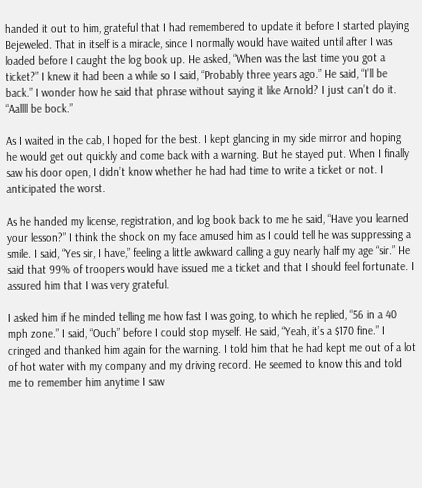handed it out to him, grateful that I had remembered to update it before I started playing Bejeweled. That in itself is a miracle, since I normally would have waited until after I was loaded before I caught the log book up. He asked, “When was the last time you got a ticket?” I knew it had been a while so I said, “Probably three years ago.” He said, “I’ll be back.” I wonder how he said that phrase without saying it like Arnold? I just can’t do it. “Aallll be bock.”

As I waited in the cab, I hoped for the best. I kept glancing in my side mirror and hoping he would get out quickly and come back with a warning. But he stayed put. When I finally saw his door open, I didn’t know whether he had had time to write a ticket or not. I anticipated the worst.

As he handed my license, registration, and log book back to me he said, “Have you learned your lesson?” I think the shock on my face amused him as I could tell he was suppressing a smile. I said, “Yes sir, I have,” feeling a little awkward calling a guy nearly half my age “sir.” He said that 99% of troopers would have issued me a ticket and that I should feel fortunate. I assured him that I was very grateful.

I asked him if he minded telling me how fast I was going, to which he replied, “56 in a 40 mph zone.” I said, “Ouch” before I could stop myself. He said, “Yeah, it’s a $170 fine.” I cringed and thanked him again for the warning. I told him that he had kept me out of a lot of hot water with my company and my driving record. He seemed to know this and told me to remember him anytime I saw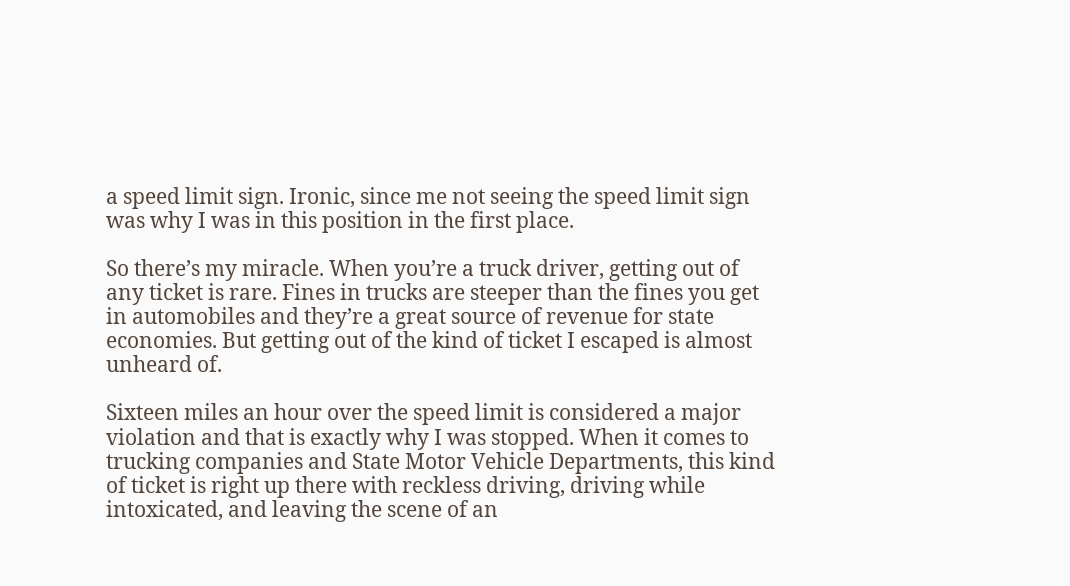a speed limit sign. Ironic, since me not seeing the speed limit sign was why I was in this position in the first place.

So there’s my miracle. When you’re a truck driver, getting out of any ticket is rare. Fines in trucks are steeper than the fines you get in automobiles and they’re a great source of revenue for state economies. But getting out of the kind of ticket I escaped is almost unheard of.

Sixteen miles an hour over the speed limit is considered a major violation and that is exactly why I was stopped. When it comes to trucking companies and State Motor Vehicle Departments, this kind of ticket is right up there with reckless driving, driving while intoxicated, and leaving the scene of an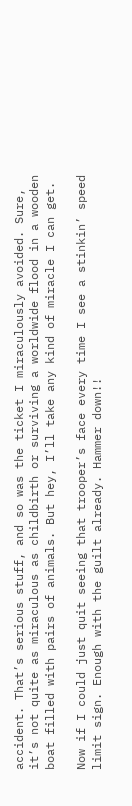accident. That’s serious stuff, and so was the ticket I miraculously avoided. Sure, it’s not quite as miraculous as childbirth or surviving a worldwide flood in a wooden boat filled with pairs of animals. But hey, I’ll take any kind of miracle I can get.

Now if I could just quit seeing that trooper’s face every time I see a stinkin’ speed limit sign. Enough with the guilt already. Hammer down!!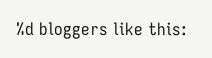%d bloggers like this: